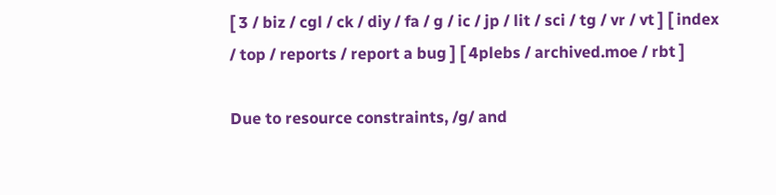[ 3 / biz / cgl / ck / diy / fa / g / ic / jp / lit / sci / tg / vr / vt ] [ index / top / reports / report a bug ] [ 4plebs / archived.moe / rbt ]

Due to resource constraints, /g/ and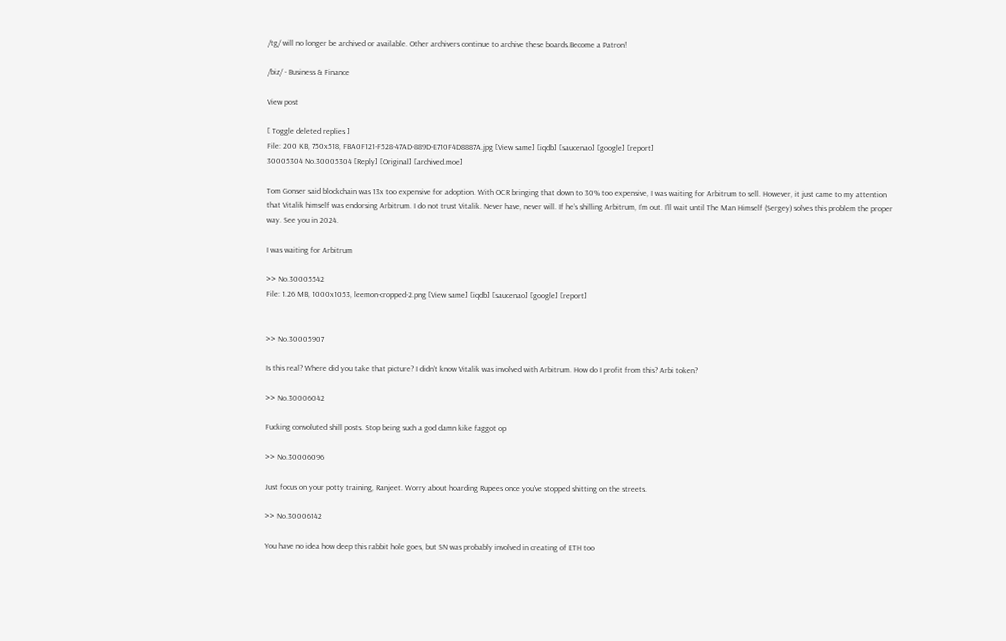/tg/ will no longer be archived or available. Other archivers continue to archive these boards.Become a Patron!

/biz/ - Business & Finance

View post

[ Toggle deleted replies ]
File: 200 KB, 750x518, FBA0F121-F528-47AD-889D-E710F4D8887A.jpg [View same] [iqdb] [saucenao] [google] [report]
30005304 No.30005304 [Reply] [Original] [archived.moe]

Tom Gonser said blockchain was 13x too expensive for adoption. With OCR bringing that down to 30% too expensive, I was waiting for Arbitrum to sell. However, it just came to my attention that Vitalik himself was endorsing Arbitrum. I do not trust Vitalik. Never have, never will. If he’s shilling Arbitrum, I’m out. I’ll wait until The Man Himself (Sergey) solves this problem the proper way. See you in 2024.

I was waiting for Arbitrum

>> No.30005542
File: 1.26 MB, 1000x1053, leemon-cropped-2.png [View same] [iqdb] [saucenao] [google] [report]


>> No.30005907

Is this real? Where did you take that picture? I didn’t know Vitalik was involved with Arbitrum. How do I profit from this? Arbi token?

>> No.30006042

Fucking convoluted shill posts. Stop being such a god damn kike faggot op

>> No.30006096

Just focus on your potty training, Ranjeet. Worry about hoarding Rupees once you've stopped shitting on the streets.

>> No.30006142

You have no idea how deep this rabbit hole goes, but SN was probably involved in creating of ETH too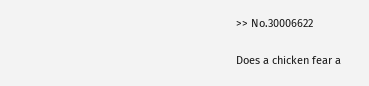>> No.30006622

Does a chicken fear a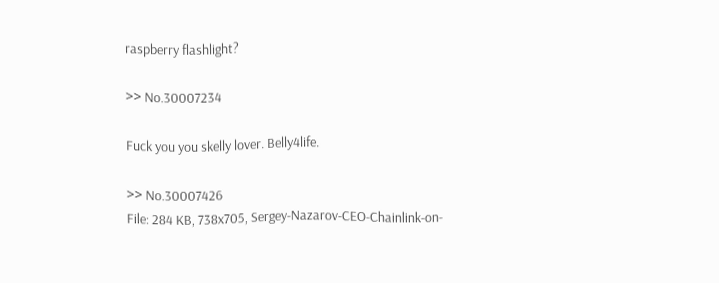raspberry flashlight?

>> No.30007234

Fuck you you skelly lover. Belly4life.

>> No.30007426
File: 284 KB, 738x705, Sergey-Nazarov-CEO-Chainlink-on-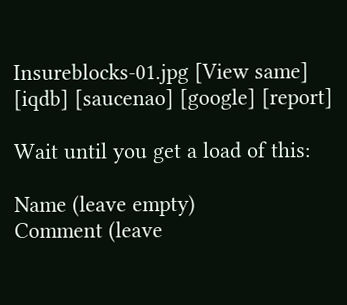Insureblocks-01.jpg [View same] [iqdb] [saucenao] [google] [report]

Wait until you get a load of this:

Name (leave empty)
Comment (leave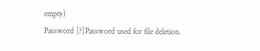empty)
Password [?]Password used for file deletion.